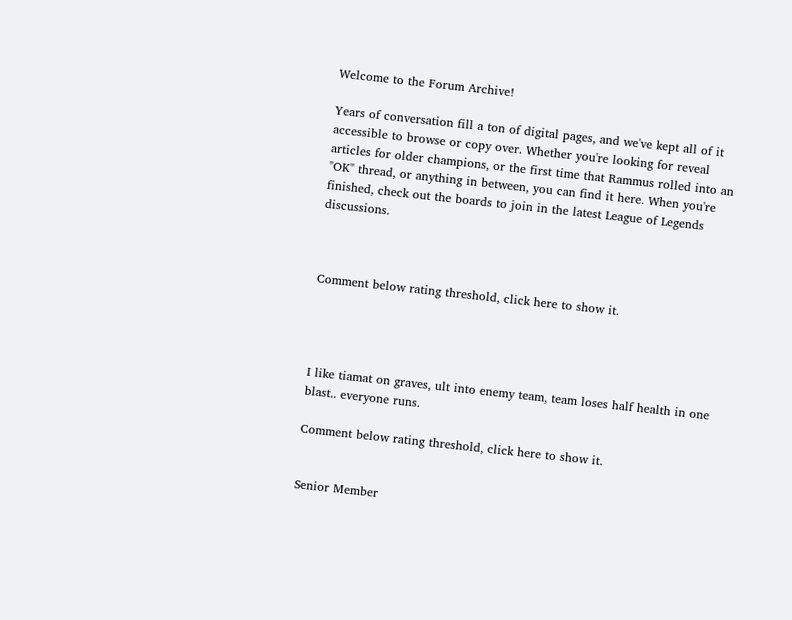Welcome to the Forum Archive!

Years of conversation fill a ton of digital pages, and we've kept all of it accessible to browse or copy over. Whether you're looking for reveal articles for older champions, or the first time that Rammus rolled into an "OK" thread, or anything in between, you can find it here. When you're finished, check out the boards to join in the latest League of Legends discussions.



Comment below rating threshold, click here to show it.




I like tiamat on graves, ult into enemy team, team loses half health in one blast.. everyone runs.

Comment below rating threshold, click here to show it.


Senior Member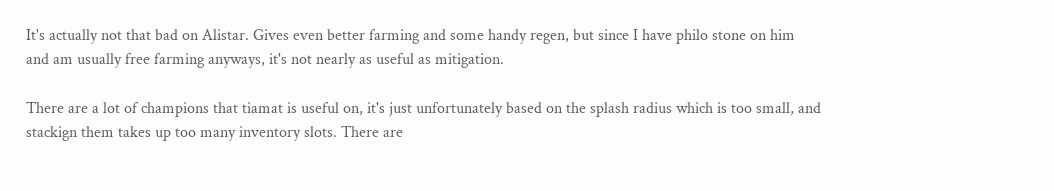It's actually not that bad on Alistar. Gives even better farming and some handy regen, but since I have philo stone on him and am usually free farming anyways, it's not nearly as useful as mitigation.

There are a lot of champions that tiamat is useful on, it's just unfortunately based on the splash radius which is too small, and stackign them takes up too many inventory slots. There are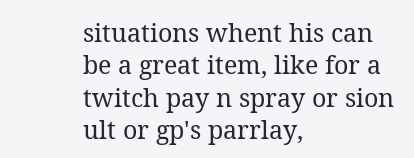situations whent his can be a great item, like for a twitch pay n spray or sion ult or gp's parrlay,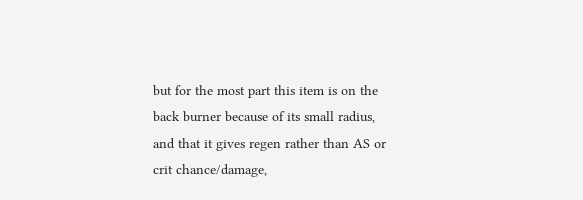but for the most part this item is on the back burner because of its small radius, and that it gives regen rather than AS or crit chance/damage,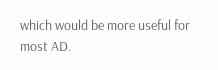which would be more useful for most AD.